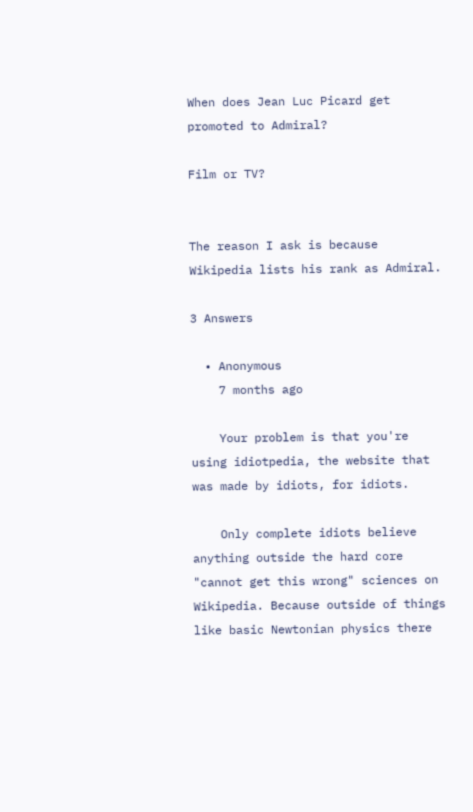When does Jean Luc Picard get promoted to Admiral?

Film or TV?


The reason I ask is because Wikipedia lists his rank as Admiral.

3 Answers

  • Anonymous
    7 months ago

    Your problem is that you're using idiotpedia, the website that was made by idiots, for idiots.

    Only complete idiots believe anything outside the hard core "cannot get this wrong" sciences on Wikipedia. Because outside of things like basic Newtonian physics there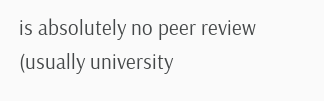is absolutely no peer review (usually university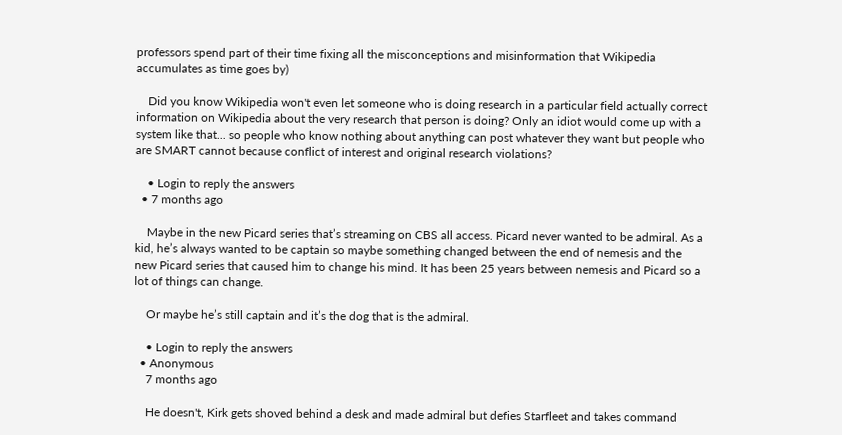professors spend part of their time fixing all the misconceptions and misinformation that Wikipedia accumulates as time goes by)

    Did you know Wikipedia won't even let someone who is doing research in a particular field actually correct information on Wikipedia about the very research that person is doing? Only an idiot would come up with a system like that... so people who know nothing about anything can post whatever they want but people who are SMART cannot because conflict of interest and original research violations?

    • Login to reply the answers
  • 7 months ago

    Maybe in the new Picard series that’s streaming on CBS all access. Picard never wanted to be admiral. As a kid, he’s always wanted to be captain so maybe something changed between the end of nemesis and the new Picard series that caused him to change his mind. It has been 25 years between nemesis and Picard so a lot of things can change.

    Or maybe he’s still captain and it’s the dog that is the admiral.

    • Login to reply the answers
  • Anonymous
    7 months ago

    He doesn't, Kirk gets shoved behind a desk and made admiral but defies Starfleet and takes command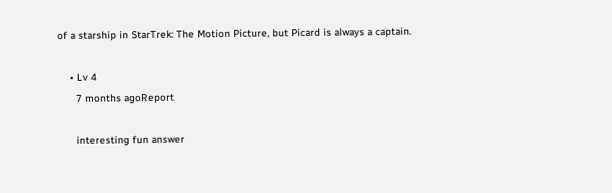of a starship in StarTrek: The Motion Picture, but Picard is always a captain.

    • Lv 4
      7 months agoReport

      interesting fun answer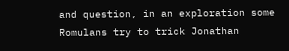and question, in an exploration some Romulans try to trick Jonathan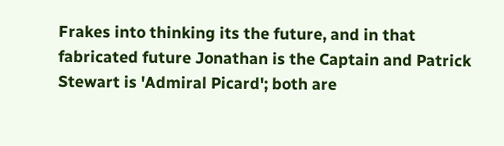Frakes into thinking its the future, and in that fabricated future Jonathan is the Captain and Patrick Stewart is 'Admiral Picard'; both are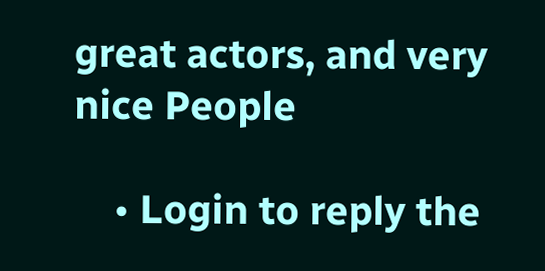great actors, and very nice People

    • Login to reply the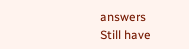answers
Still have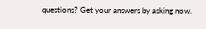questions? Get your answers by asking now.